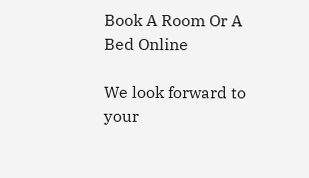Book A Room Or A Bed Online

We look forward to your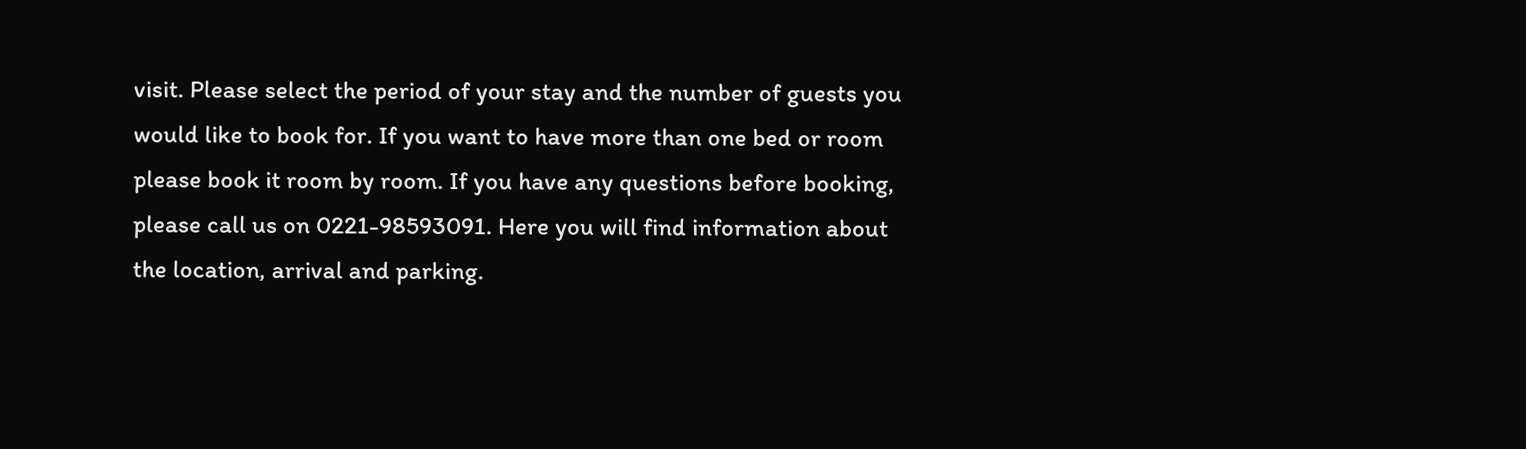visit. Please select the period of your stay and the number of guests you would like to book for. If you want to have more than one bed or room please book it room by room. If you have any questions before booking, please call us on 0221-98593091. Here you will find information about the location, arrival and parking.